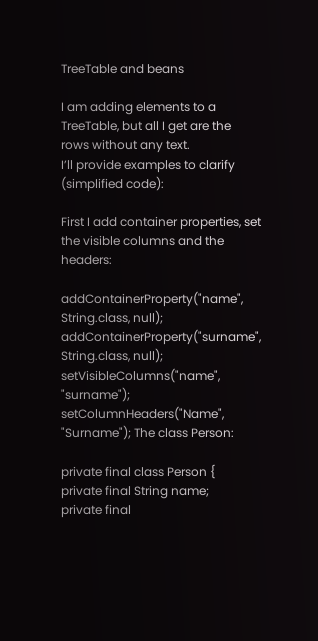TreeTable and beans

I am adding elements to a TreeTable, but all I get are the rows without any text.
I’ll provide examples to clarify (simplified code):

First I add container properties, set the visible columns and the headers:

addContainerProperty("name", String.class, null); addContainerProperty("surname", String.class, null); setVisibleColumns("name", "surname"); setColumnHeaders("Name", "Surname"); The class Person:

private final class Person {
private final String name;
private final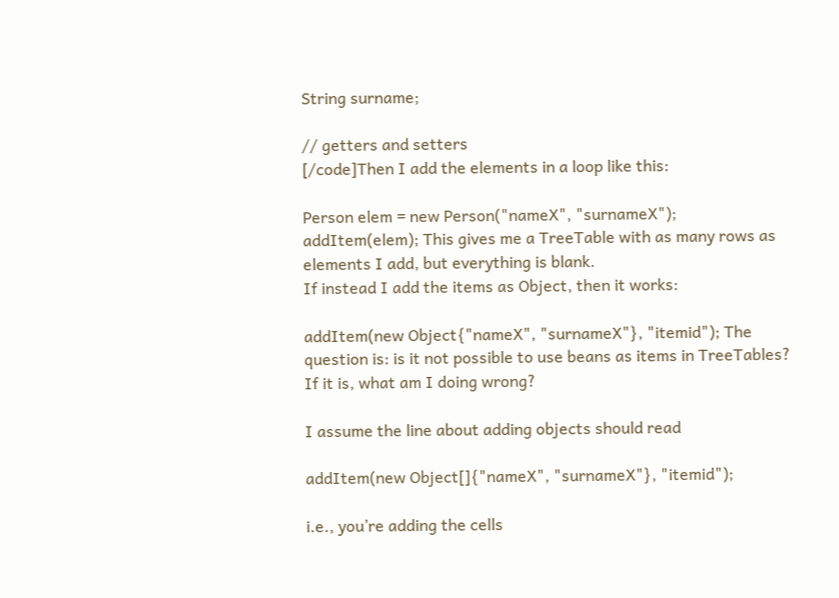String surname;

// getters and setters
[/code]Then I add the elements in a loop like this:

Person elem = new Person("nameX", "surnameX"); addItem(elem); This gives me a TreeTable with as many rows as elements I add, but everything is blank.
If instead I add the items as Object, then it works:

addItem(new Object{"nameX", "surnameX"}, "itemid"); The question is: is it not possible to use beans as items in TreeTables? If it is, what am I doing wrong?

I assume the line about adding objects should read

addItem(new Object[]{"nameX", "surnameX"}, "itemid");

i.e., you’re adding the cells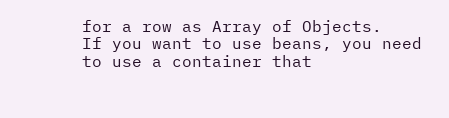for a row as Array of Objects.
If you want to use beans, you need to use a container that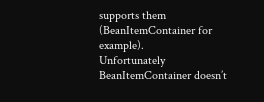supports them (BeanItemContainer for example).
Unfortunately BeanItemContainer doesn’t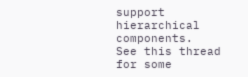support hierarchical components.
See this thread for some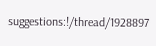suggestions:!/thread/1928897